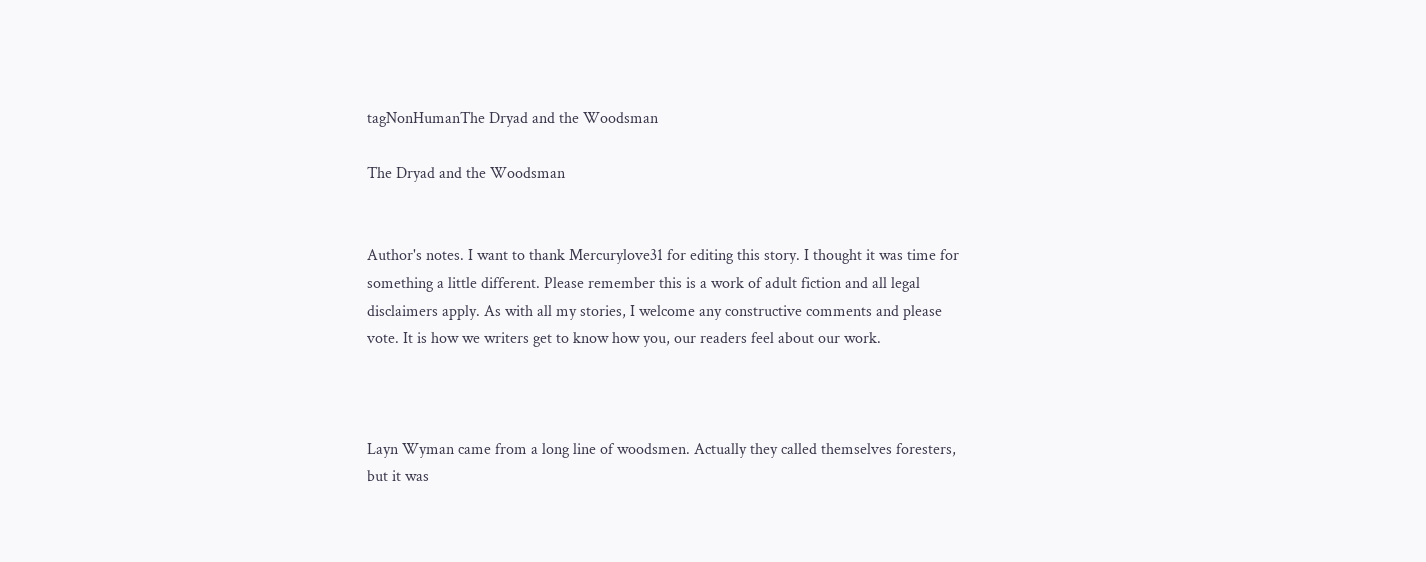tagNonHumanThe Dryad and the Woodsman

The Dryad and the Woodsman


Author's notes. I want to thank Mercurylove31 for editing this story. I thought it was time for something a little different. Please remember this is a work of adult fiction and all legal disclaimers apply. As with all my stories, I welcome any constructive comments and please vote. It is how we writers get to know how you, our readers feel about our work.



Layn Wyman came from a long line of woodsmen. Actually they called themselves foresters, but it was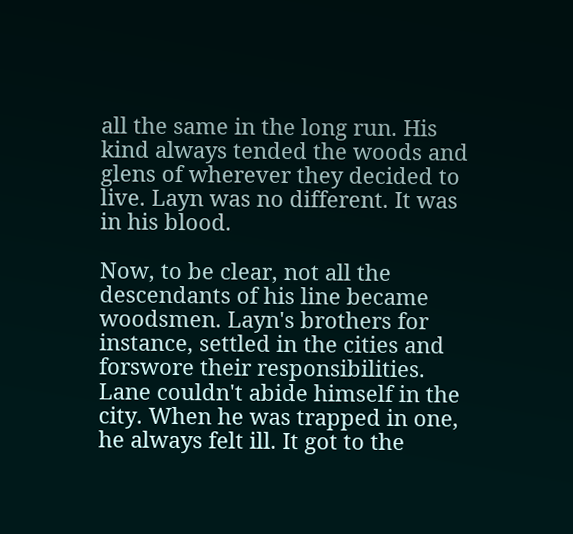all the same in the long run. His kind always tended the woods and glens of wherever they decided to live. Layn was no different. It was in his blood.

Now, to be clear, not all the descendants of his line became woodsmen. Layn's brothers for instance, settled in the cities and forswore their responsibilities. Lane couldn't abide himself in the city. When he was trapped in one, he always felt ill. It got to the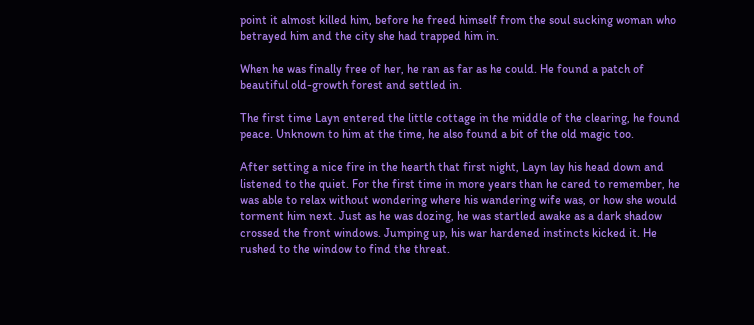point it almost killed him, before he freed himself from the soul sucking woman who betrayed him and the city she had trapped him in.

When he was finally free of her, he ran as far as he could. He found a patch of beautiful old-growth forest and settled in.

The first time Layn entered the little cottage in the middle of the clearing, he found peace. Unknown to him at the time, he also found a bit of the old magic too.

After setting a nice fire in the hearth that first night, Layn lay his head down and listened to the quiet. For the first time in more years than he cared to remember, he was able to relax without wondering where his wandering wife was, or how she would torment him next. Just as he was dozing, he was startled awake as a dark shadow crossed the front windows. Jumping up, his war hardened instincts kicked it. He rushed to the window to find the threat.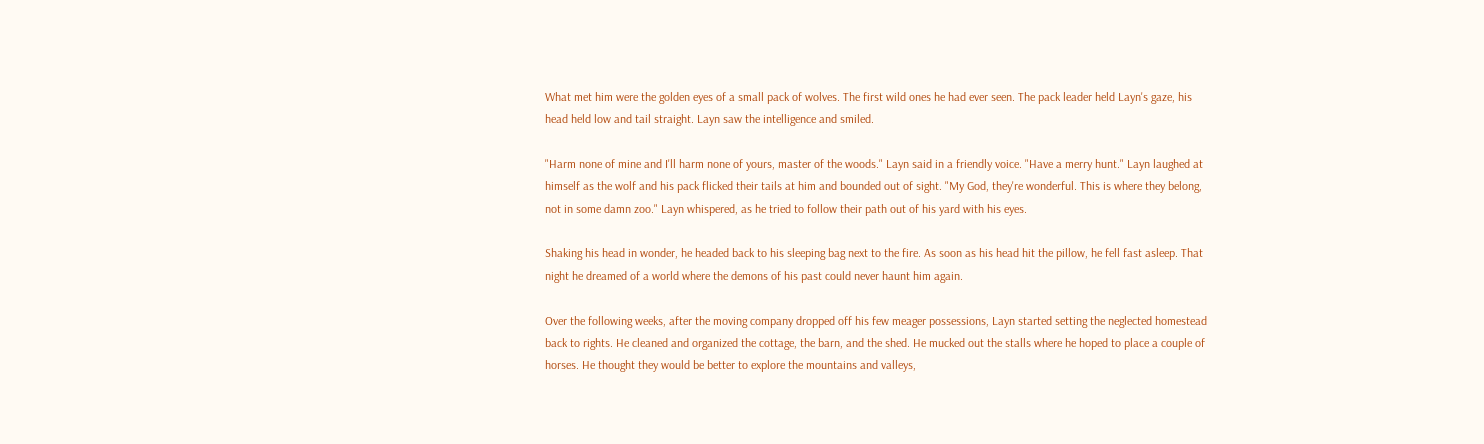What met him were the golden eyes of a small pack of wolves. The first wild ones he had ever seen. The pack leader held Layn's gaze, his head held low and tail straight. Layn saw the intelligence and smiled.

"Harm none of mine and I'll harm none of yours, master of the woods." Layn said in a friendly voice. "Have a merry hunt." Layn laughed at himself as the wolf and his pack flicked their tails at him and bounded out of sight. "My God, they're wonderful. This is where they belong, not in some damn zoo." Layn whispered, as he tried to follow their path out of his yard with his eyes.

Shaking his head in wonder, he headed back to his sleeping bag next to the fire. As soon as his head hit the pillow, he fell fast asleep. That night he dreamed of a world where the demons of his past could never haunt him again.

Over the following weeks, after the moving company dropped off his few meager possessions, Layn started setting the neglected homestead back to rights. He cleaned and organized the cottage, the barn, and the shed. He mucked out the stalls where he hoped to place a couple of horses. He thought they would be better to explore the mountains and valleys,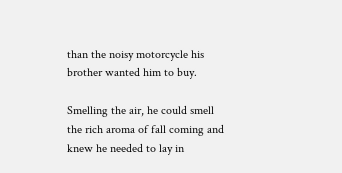than the noisy motorcycle his brother wanted him to buy.

Smelling the air, he could smell the rich aroma of fall coming and knew he needed to lay in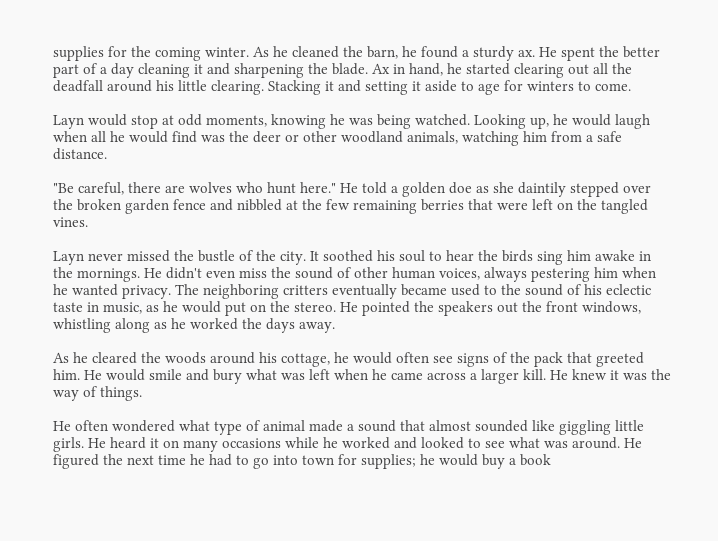supplies for the coming winter. As he cleaned the barn, he found a sturdy ax. He spent the better part of a day cleaning it and sharpening the blade. Ax in hand, he started clearing out all the deadfall around his little clearing. Stacking it and setting it aside to age for winters to come.

Layn would stop at odd moments, knowing he was being watched. Looking up, he would laugh when all he would find was the deer or other woodland animals, watching him from a safe distance.

"Be careful, there are wolves who hunt here." He told a golden doe as she daintily stepped over the broken garden fence and nibbled at the few remaining berries that were left on the tangled vines.

Layn never missed the bustle of the city. It soothed his soul to hear the birds sing him awake in the mornings. He didn't even miss the sound of other human voices, always pestering him when he wanted privacy. The neighboring critters eventually became used to the sound of his eclectic taste in music, as he would put on the stereo. He pointed the speakers out the front windows, whistling along as he worked the days away.

As he cleared the woods around his cottage, he would often see signs of the pack that greeted him. He would smile and bury what was left when he came across a larger kill. He knew it was the way of things.

He often wondered what type of animal made a sound that almost sounded like giggling little girls. He heard it on many occasions while he worked and looked to see what was around. He figured the next time he had to go into town for supplies; he would buy a book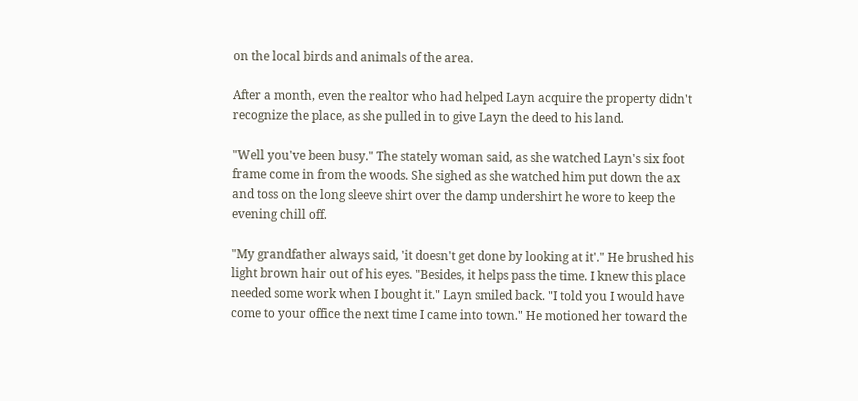on the local birds and animals of the area.

After a month, even the realtor who had helped Layn acquire the property didn't recognize the place, as she pulled in to give Layn the deed to his land.

"Well you've been busy." The stately woman said, as she watched Layn's six foot frame come in from the woods. She sighed as she watched him put down the ax and toss on the long sleeve shirt over the damp undershirt he wore to keep the evening chill off.

"My grandfather always said, 'it doesn't get done by looking at it'." He brushed his light brown hair out of his eyes. "Besides, it helps pass the time. I knew this place needed some work when I bought it." Layn smiled back. "I told you I would have come to your office the next time I came into town." He motioned her toward the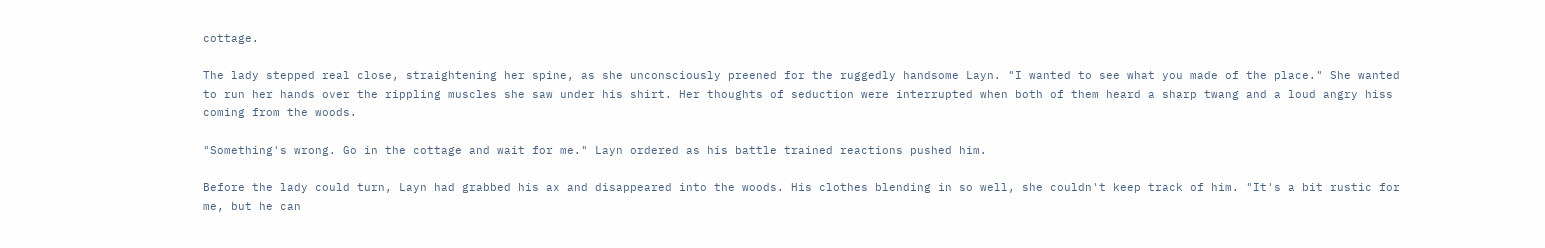cottage.

The lady stepped real close, straightening her spine, as she unconsciously preened for the ruggedly handsome Layn. "I wanted to see what you made of the place." She wanted to run her hands over the rippling muscles she saw under his shirt. Her thoughts of seduction were interrupted when both of them heard a sharp twang and a loud angry hiss coming from the woods.

"Something's wrong. Go in the cottage and wait for me." Layn ordered as his battle trained reactions pushed him.

Before the lady could turn, Layn had grabbed his ax and disappeared into the woods. His clothes blending in so well, she couldn't keep track of him. "It's a bit rustic for me, but he can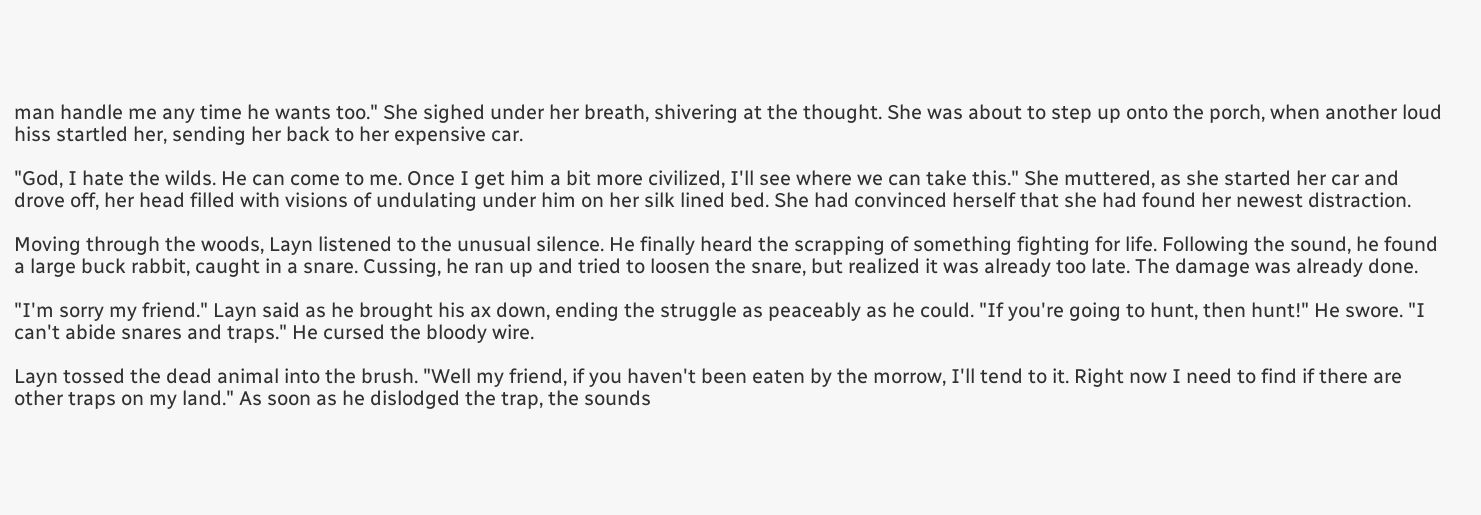man handle me any time he wants too." She sighed under her breath, shivering at the thought. She was about to step up onto the porch, when another loud hiss startled her, sending her back to her expensive car.

"God, I hate the wilds. He can come to me. Once I get him a bit more civilized, I'll see where we can take this." She muttered, as she started her car and drove off, her head filled with visions of undulating under him on her silk lined bed. She had convinced herself that she had found her newest distraction.

Moving through the woods, Layn listened to the unusual silence. He finally heard the scrapping of something fighting for life. Following the sound, he found a large buck rabbit, caught in a snare. Cussing, he ran up and tried to loosen the snare, but realized it was already too late. The damage was already done.

"I'm sorry my friend." Layn said as he brought his ax down, ending the struggle as peaceably as he could. "If you're going to hunt, then hunt!" He swore. "I can't abide snares and traps." He cursed the bloody wire.

Layn tossed the dead animal into the brush. "Well my friend, if you haven't been eaten by the morrow, I'll tend to it. Right now I need to find if there are other traps on my land." As soon as he dislodged the trap, the sounds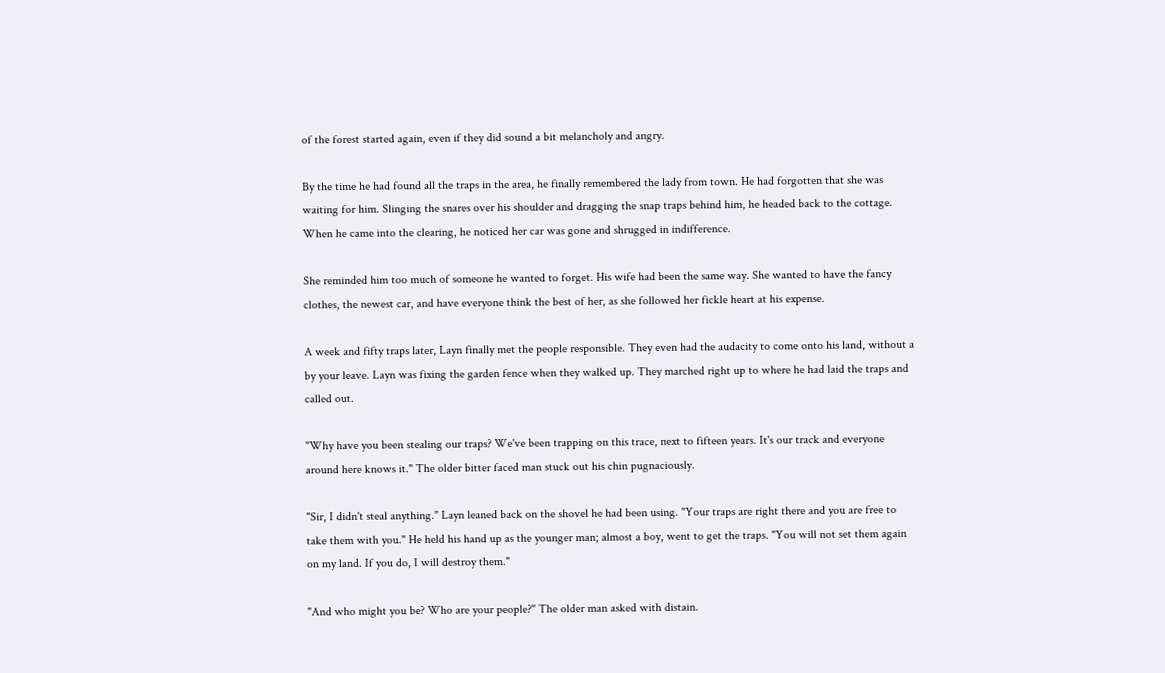of the forest started again, even if they did sound a bit melancholy and angry.

By the time he had found all the traps in the area, he finally remembered the lady from town. He had forgotten that she was waiting for him. Slinging the snares over his shoulder and dragging the snap traps behind him, he headed back to the cottage. When he came into the clearing, he noticed her car was gone and shrugged in indifference.

She reminded him too much of someone he wanted to forget. His wife had been the same way. She wanted to have the fancy clothes, the newest car, and have everyone think the best of her, as she followed her fickle heart at his expense.

A week and fifty traps later, Layn finally met the people responsible. They even had the audacity to come onto his land, without a by your leave. Layn was fixing the garden fence when they walked up. They marched right up to where he had laid the traps and called out.

"Why have you been stealing our traps? We've been trapping on this trace, next to fifteen years. It's our track and everyone around here knows it." The older bitter faced man stuck out his chin pugnaciously.

"Sir, I didn't steal anything." Layn leaned back on the shovel he had been using. "Your traps are right there and you are free to take them with you." He held his hand up as the younger man; almost a boy, went to get the traps. "You will not set them again on my land. If you do, I will destroy them."

"And who might you be? Who are your people?" The older man asked with distain.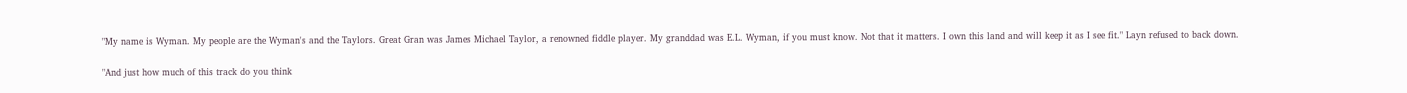"My name is Wyman. My people are the Wyman's and the Taylors. Great Gran was James Michael Taylor, a renowned fiddle player. My granddad was E.L. Wyman, if you must know. Not that it matters. I own this land and will keep it as I see fit." Layn refused to back down.

"And just how much of this track do you think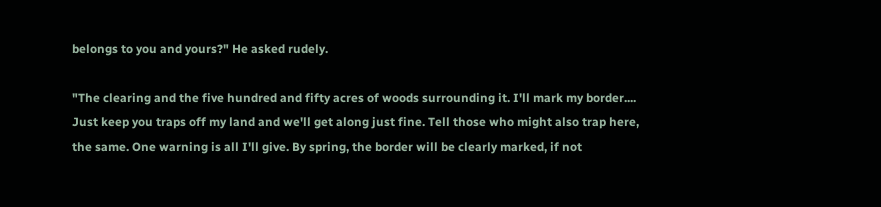belongs to you and yours?" He asked rudely.

"The clearing and the five hundred and fifty acres of woods surrounding it. I'll mark my border.... Just keep you traps off my land and we'll get along just fine. Tell those who might also trap here, the same. One warning is all I'll give. By spring, the border will be clearly marked, if not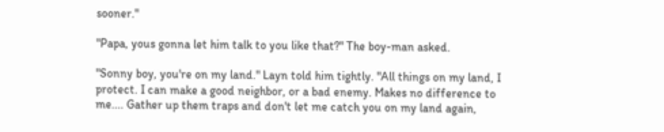sooner."

"Papa, yous gonna let him talk to you like that?" The boy-man asked.

"Sonny boy, you're on my land." Layn told him tightly. "All things on my land, I protect. I can make a good neighbor, or a bad enemy. Makes no difference to me.... Gather up them traps and don't let me catch you on my land again,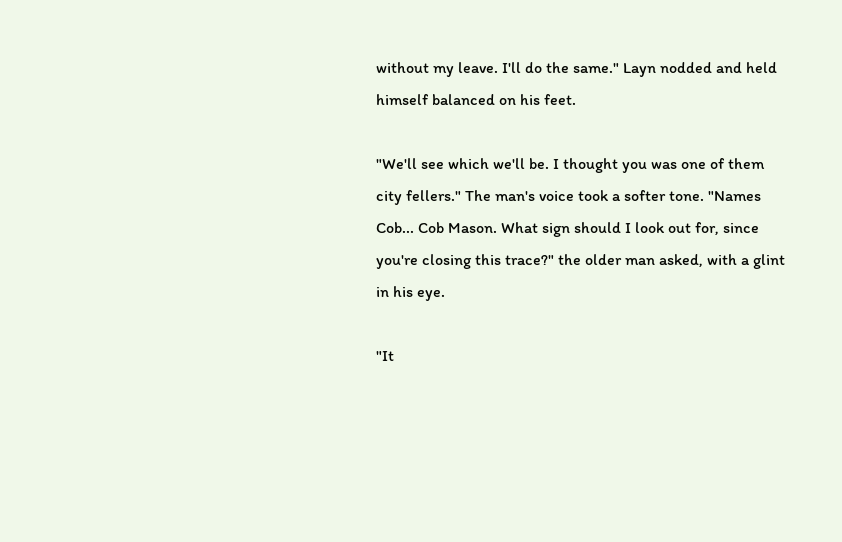without my leave. I'll do the same." Layn nodded and held himself balanced on his feet.

"We'll see which we'll be. I thought you was one of them city fellers." The man's voice took a softer tone. "Names Cob... Cob Mason. What sign should I look out for, since you're closing this trace?" the older man asked, with a glint in his eye.

"It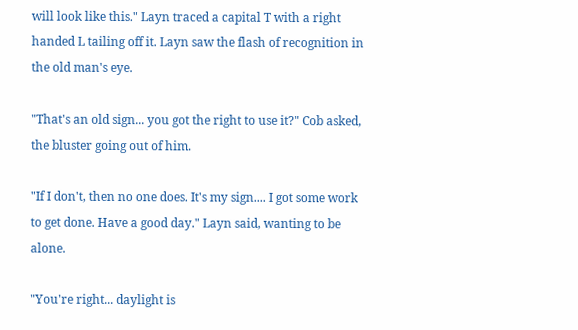will look like this." Layn traced a capital T with a right handed L tailing off it. Layn saw the flash of recognition in the old man's eye.

"That's an old sign... you got the right to use it?" Cob asked, the bluster going out of him.

"If I don't, then no one does. It's my sign.... I got some work to get done. Have a good day." Layn said, wanting to be alone.

"You're right... daylight is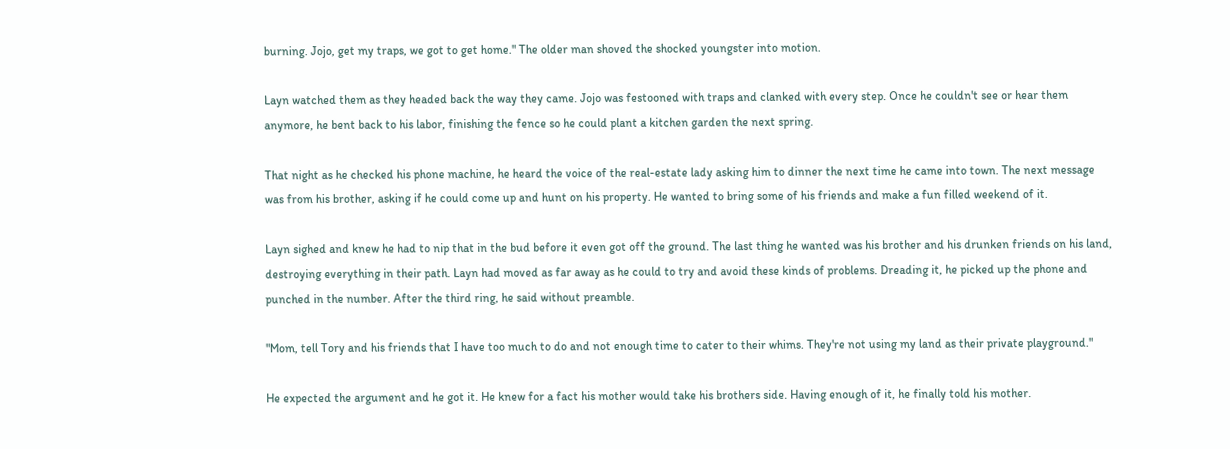burning. Jojo, get my traps, we got to get home." The older man shoved the shocked youngster into motion.

Layn watched them as they headed back the way they came. Jojo was festooned with traps and clanked with every step. Once he couldn't see or hear them anymore, he bent back to his labor, finishing the fence so he could plant a kitchen garden the next spring.

That night as he checked his phone machine, he heard the voice of the real-estate lady asking him to dinner the next time he came into town. The next message was from his brother, asking if he could come up and hunt on his property. He wanted to bring some of his friends and make a fun filled weekend of it.

Layn sighed and knew he had to nip that in the bud before it even got off the ground. The last thing he wanted was his brother and his drunken friends on his land, destroying everything in their path. Layn had moved as far away as he could to try and avoid these kinds of problems. Dreading it, he picked up the phone and punched in the number. After the third ring, he said without preamble.

"Mom, tell Tory and his friends that I have too much to do and not enough time to cater to their whims. They're not using my land as their private playground."

He expected the argument and he got it. He knew for a fact his mother would take his brothers side. Having enough of it, he finally told his mother.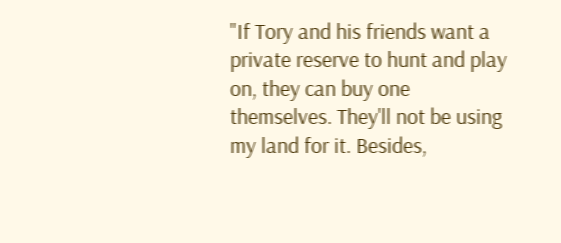"If Tory and his friends want a private reserve to hunt and play on, they can buy one themselves. They'll not be using my land for it. Besides,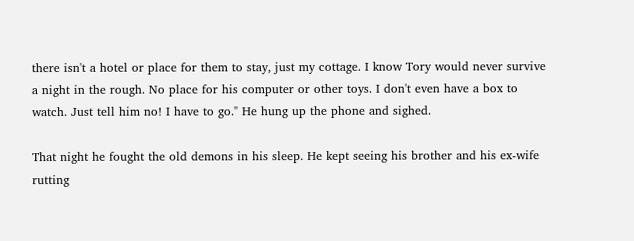there isn't a hotel or place for them to stay, just my cottage. I know Tory would never survive a night in the rough. No place for his computer or other toys. I don't even have a box to watch. Just tell him no! I have to go." He hung up the phone and sighed.

That night he fought the old demons in his sleep. He kept seeing his brother and his ex-wife rutting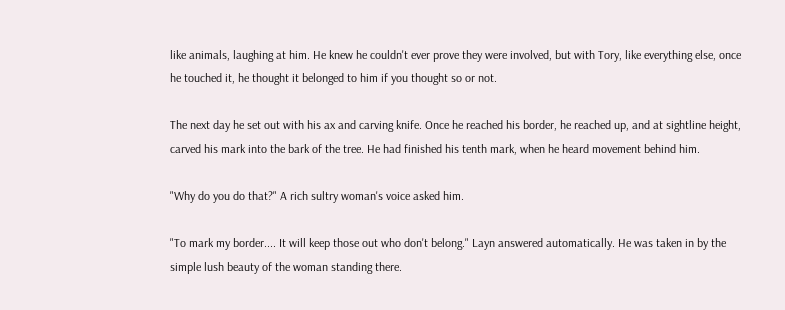like animals, laughing at him. He knew he couldn't ever prove they were involved, but with Tory, like everything else, once he touched it, he thought it belonged to him if you thought so or not.

The next day he set out with his ax and carving knife. Once he reached his border, he reached up, and at sightline height, carved his mark into the bark of the tree. He had finished his tenth mark, when he heard movement behind him.

"Why do you do that?" A rich sultry woman's voice asked him.

"To mark my border.... It will keep those out who don't belong." Layn answered automatically. He was taken in by the simple lush beauty of the woman standing there.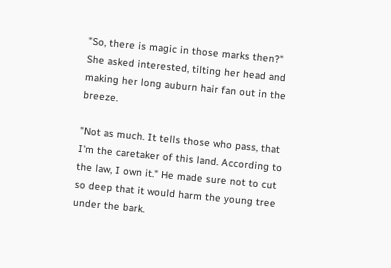"So, there is magic in those marks then?" She asked interested, tilting her head and making her long auburn hair fan out in the breeze.

"Not as much. It tells those who pass, that I'm the caretaker of this land. According to the law, I own it." He made sure not to cut so deep that it would harm the young tree under the bark.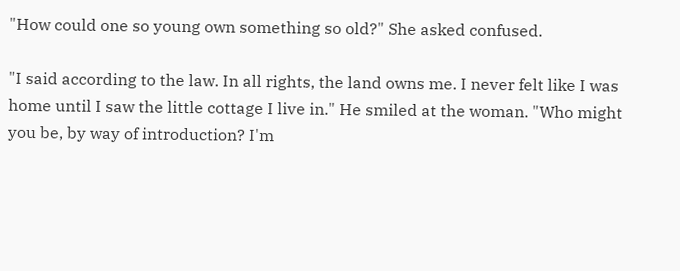"How could one so young own something so old?" She asked confused.

"I said according to the law. In all rights, the land owns me. I never felt like I was home until I saw the little cottage I live in." He smiled at the woman. "Who might you be, by way of introduction? I'm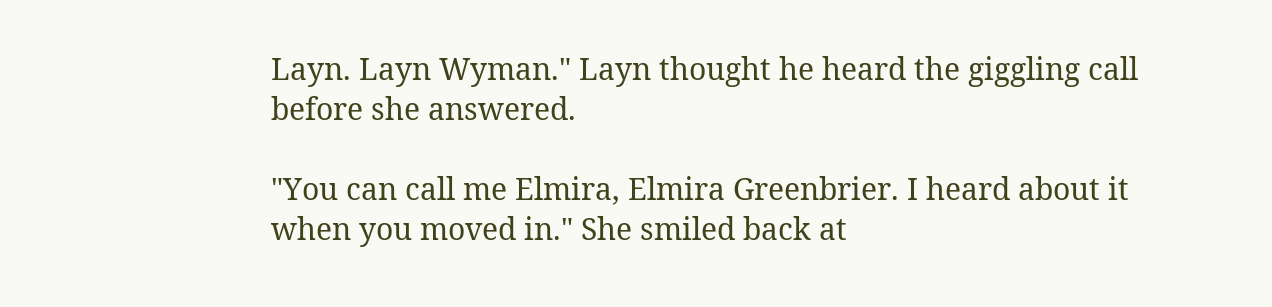Layn. Layn Wyman." Layn thought he heard the giggling call before she answered.

"You can call me Elmira, Elmira Greenbrier. I heard about it when you moved in." She smiled back at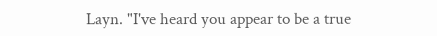Layn. "I've heard you appear to be a true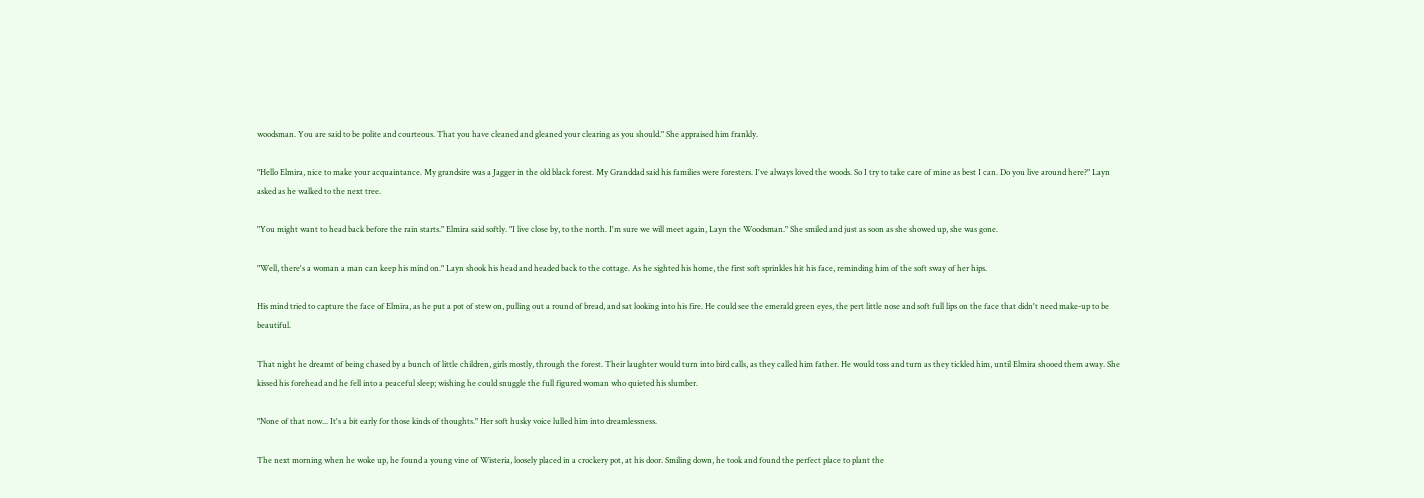woodsman. You are said to be polite and courteous. That you have cleaned and gleaned your clearing as you should." She appraised him frankly.

"Hello Elmira, nice to make your acquaintance. My grandsire was a Jagger in the old black forest. My Granddad said his families were foresters. I've always loved the woods. So I try to take care of mine as best I can. Do you live around here?" Layn asked as he walked to the next tree.

"You might want to head back before the rain starts." Elmira said softly. "I live close by, to the north. I'm sure we will meet again, Layn the Woodsman." She smiled and just as soon as she showed up, she was gone.

"Well, there's a woman a man can keep his mind on." Layn shook his head and headed back to the cottage. As he sighted his home, the first soft sprinkles hit his face, reminding him of the soft sway of her hips.

His mind tried to capture the face of Elmira, as he put a pot of stew on, pulling out a round of bread, and sat looking into his fire. He could see the emerald green eyes, the pert little nose and soft full lips on the face that didn't need make-up to be beautiful.

That night he dreamt of being chased by a bunch of little children, girls mostly, through the forest. Their laughter would turn into bird calls, as they called him father. He would toss and turn as they tickled him, until Elmira shooed them away. She kissed his forehead and he fell into a peaceful sleep; wishing he could snuggle the full figured woman who quieted his slumber.

"None of that now... It's a bit early for those kinds of thoughts." Her soft husky voice lulled him into dreamlessness.

The next morning when he woke up, he found a young vine of Wisteria, loosely placed in a crockery pot, at his door. Smiling down, he took and found the perfect place to plant the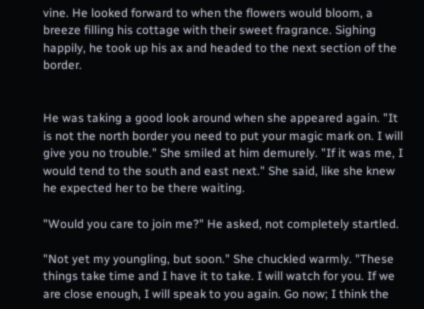vine. He looked forward to when the flowers would bloom, a breeze filling his cottage with their sweet fragrance. Sighing happily, he took up his ax and headed to the next section of the border.


He was taking a good look around when she appeared again. "It is not the north border you need to put your magic mark on. I will give you no trouble." She smiled at him demurely. "If it was me, I would tend to the south and east next." She said, like she knew he expected her to be there waiting.

"Would you care to join me?" He asked, not completely startled.

"Not yet my youngling, but soon." She chuckled warmly. "These things take time and I have it to take. I will watch for you. If we are close enough, I will speak to you again. Go now; I think the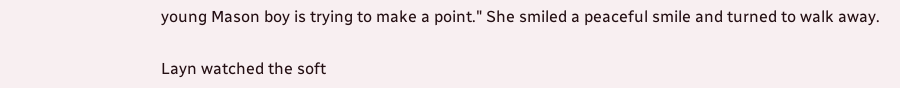young Mason boy is trying to make a point." She smiled a peaceful smile and turned to walk away.

Layn watched the soft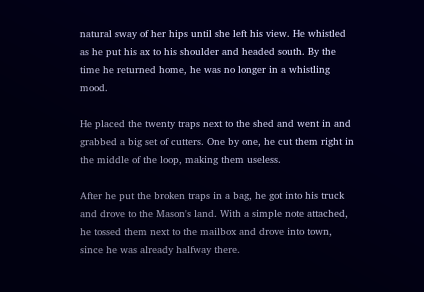natural sway of her hips until she left his view. He whistled as he put his ax to his shoulder and headed south. By the time he returned home, he was no longer in a whistling mood.

He placed the twenty traps next to the shed and went in and grabbed a big set of cutters. One by one, he cut them right in the middle of the loop, making them useless.

After he put the broken traps in a bag, he got into his truck and drove to the Mason's land. With a simple note attached, he tossed them next to the mailbox and drove into town, since he was already halfway there.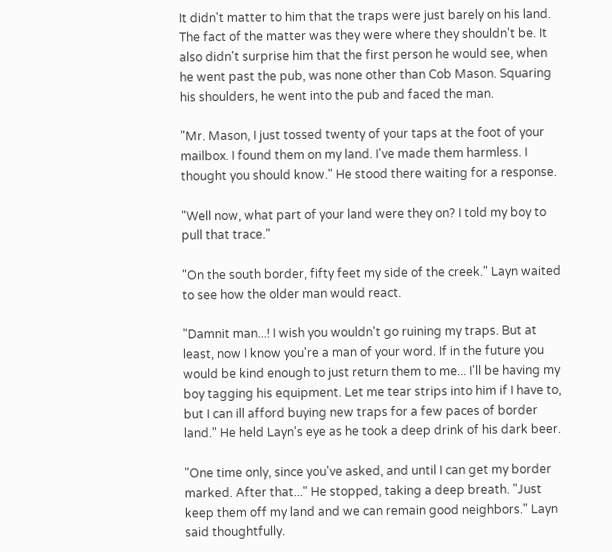It didn't matter to him that the traps were just barely on his land. The fact of the matter was they were where they shouldn't be. It also didn't surprise him that the first person he would see, when he went past the pub, was none other than Cob Mason. Squaring his shoulders, he went into the pub and faced the man.

"Mr. Mason, I just tossed twenty of your taps at the foot of your mailbox. I found them on my land. I've made them harmless. I thought you should know." He stood there waiting for a response.

"Well now, what part of your land were they on? I told my boy to pull that trace."

"On the south border, fifty feet my side of the creek." Layn waited to see how the older man would react.

"Damnit man...! I wish you wouldn't go ruining my traps. But at least, now I know you're a man of your word. If in the future you would be kind enough to just return them to me... I'll be having my boy tagging his equipment. Let me tear strips into him if I have to, but I can ill afford buying new traps for a few paces of border land." He held Layn's eye as he took a deep drink of his dark beer.

"One time only, since you've asked, and until I can get my border marked. After that..." He stopped, taking a deep breath. "Just keep them off my land and we can remain good neighbors." Layn said thoughtfully.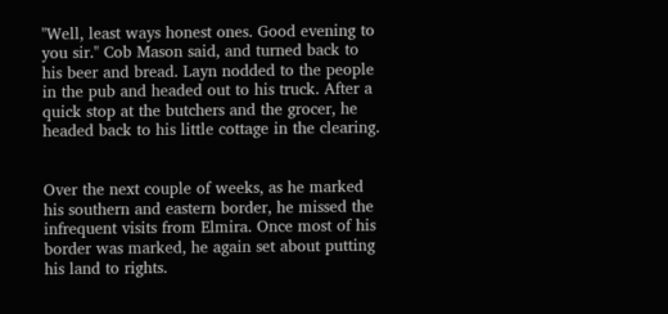"Well, least ways honest ones. Good evening to you sir." Cob Mason said, and turned back to his beer and bread. Layn nodded to the people in the pub and headed out to his truck. After a quick stop at the butchers and the grocer, he headed back to his little cottage in the clearing.


Over the next couple of weeks, as he marked his southern and eastern border, he missed the infrequent visits from Elmira. Once most of his border was marked, he again set about putting his land to rights.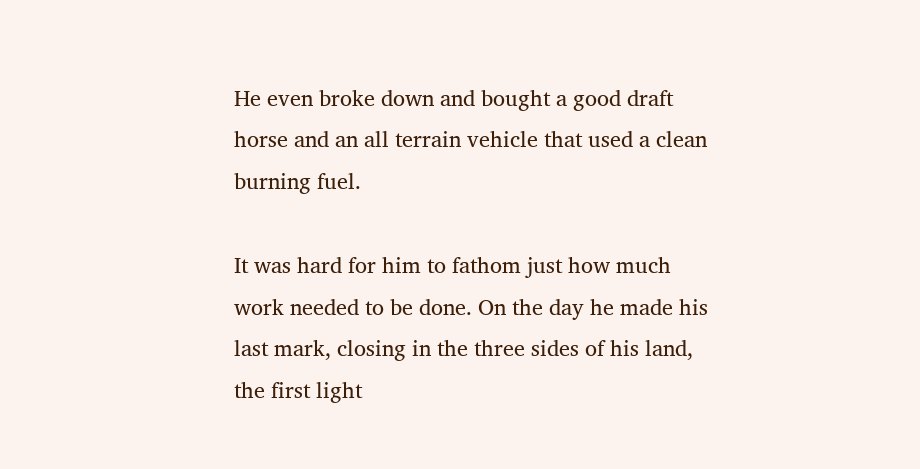He even broke down and bought a good draft horse and an all terrain vehicle that used a clean burning fuel.

It was hard for him to fathom just how much work needed to be done. On the day he made his last mark, closing in the three sides of his land, the first light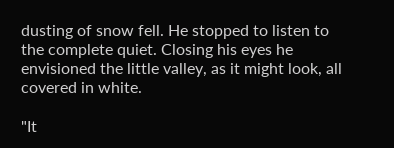dusting of snow fell. He stopped to listen to the complete quiet. Closing his eyes he envisioned the little valley, as it might look, all covered in white.

"It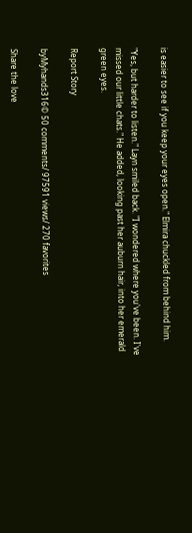is easier to see if you keep your eyes open." Elmira chuckled from behind him.

"Yes, but harder to listen." Layn smiled back. "I wondered where you've been. I've missed our little chats." He added, looking past her auburn hair, into her emerald green eyes.

Report Story

byMyhands316© 50 comments/ 97591 views/ 270 favorites

Share the love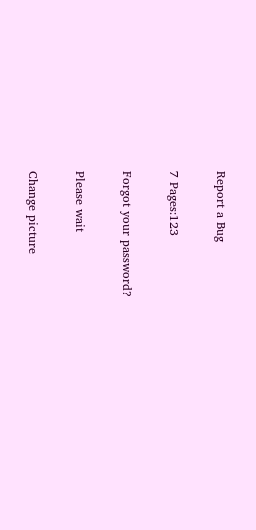Report a Bug

7 Pages:123

Forgot your password?

Please wait

Change picture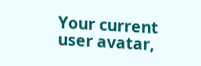Your current user avatar,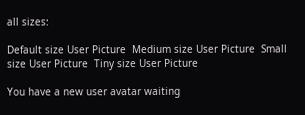all sizes:

Default size User Picture  Medium size User Picture  Small size User Picture  Tiny size User Picture

You have a new user avatar waiting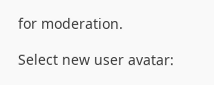for moderation.

Select new user avatar: